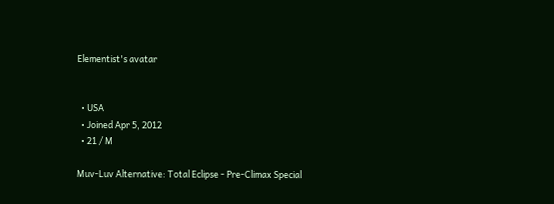Elementist's avatar


  • USA
  • Joined Apr 5, 2012
  • 21 / M

Muv-Luv Alternative: Total Eclipse - Pre-Climax Special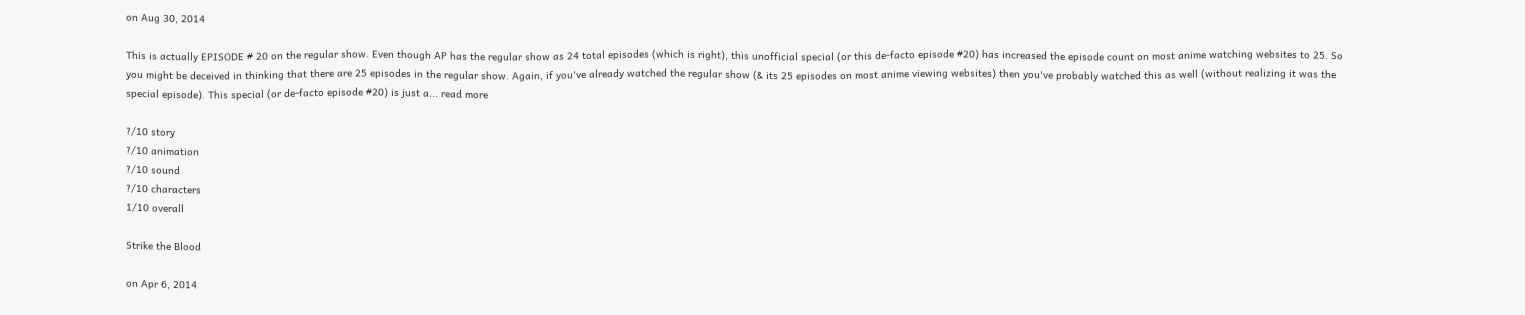on Aug 30, 2014

This is actually EPISODE # 20 on the regular show. Even though AP has the regular show as 24 total episodes (which is right), this unofficial special (or this de-facto episode #20) has increased the episode count on most anime watching websites to 25. So you might be deceived in thinking that there are 25 episodes in the regular show. Again, if you've already watched the regular show (& its 25 episodes on most anime viewing websites) then you've probably watched this as well (without realizing it was the special episode). This special (or de-facto episode #20) is just a... read more

?/10 story
?/10 animation
?/10 sound
?/10 characters
1/10 overall

Strike the Blood

on Apr 6, 2014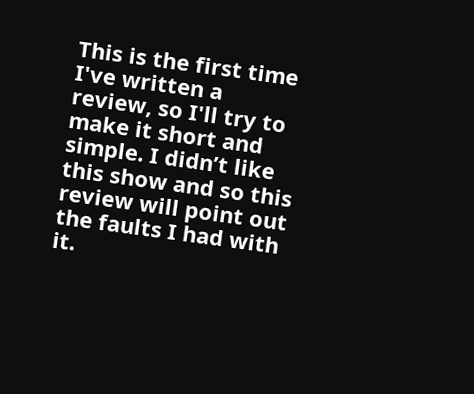This is the first time I've written a review, so I'll try to make it short and simple. I didn’t like this show and so this review will point out the faults I had with it.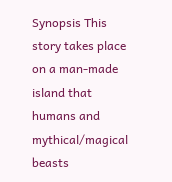Synopsis This story takes place on a man-made island that humans and mythical/magical beasts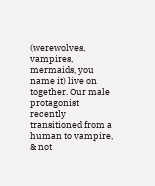(werewolves, vampires, mermaids, you name it) live on together. Our male protagonist recently transitioned from a human to vampire, & not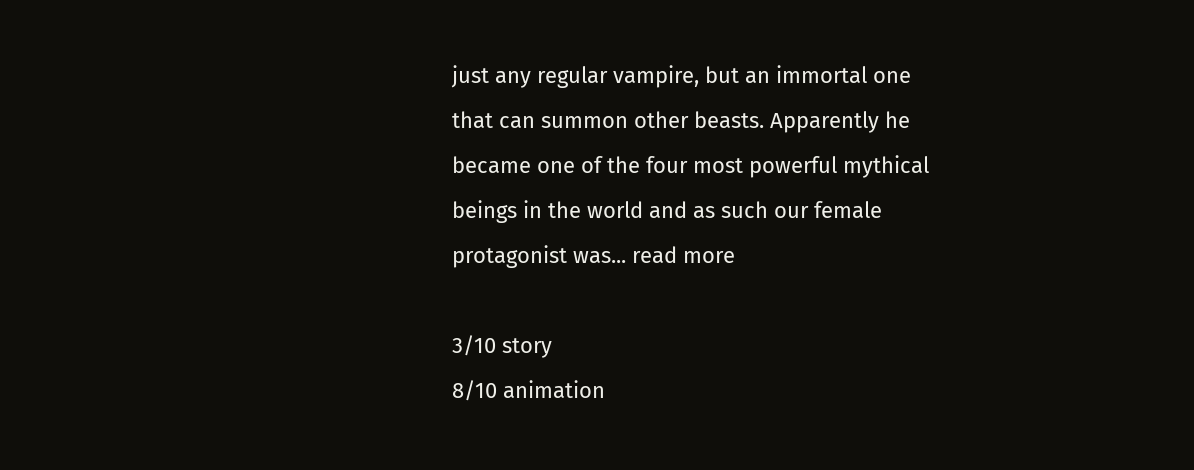just any regular vampire, but an immortal one that can summon other beasts. Apparently he became one of the four most powerful mythical beings in the world and as such our female protagonist was... read more

3/10 story
8/10 animation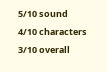5/10 sound
4/10 characters
3/10 overall